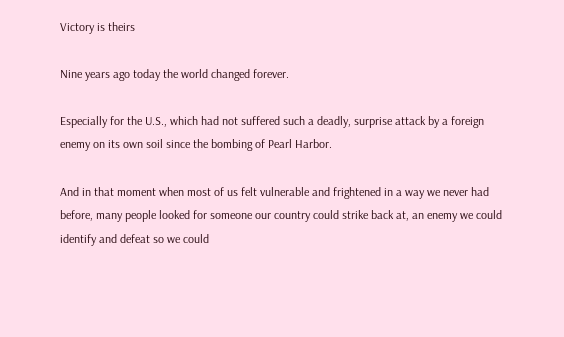Victory is theirs

Nine years ago today the world changed forever.

Especially for the U.S., which had not suffered such a deadly, surprise attack by a foreign enemy on its own soil since the bombing of Pearl Harbor.

And in that moment when most of us felt vulnerable and frightened in a way we never had before, many people looked for someone our country could strike back at, an enemy we could identify and defeat so we could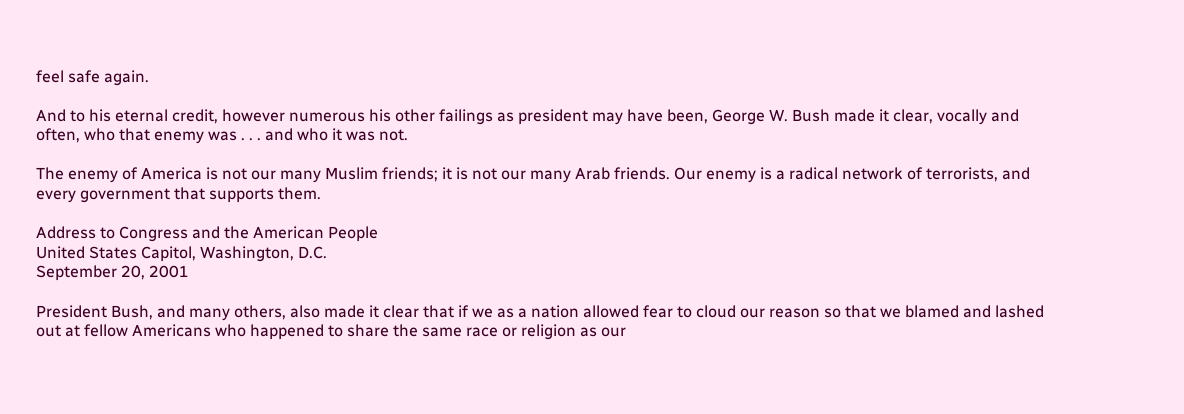feel safe again.

And to his eternal credit, however numerous his other failings as president may have been, George W. Bush made it clear, vocally and often, who that enemy was . . . and who it was not.

The enemy of America is not our many Muslim friends; it is not our many Arab friends. Our enemy is a radical network of terrorists, and every government that supports them.

Address to Congress and the American People
United States Capitol, Washington, D.C.
September 20, 2001

President Bush, and many others, also made it clear that if we as a nation allowed fear to cloud our reason so that we blamed and lashed out at fellow Americans who happened to share the same race or religion as our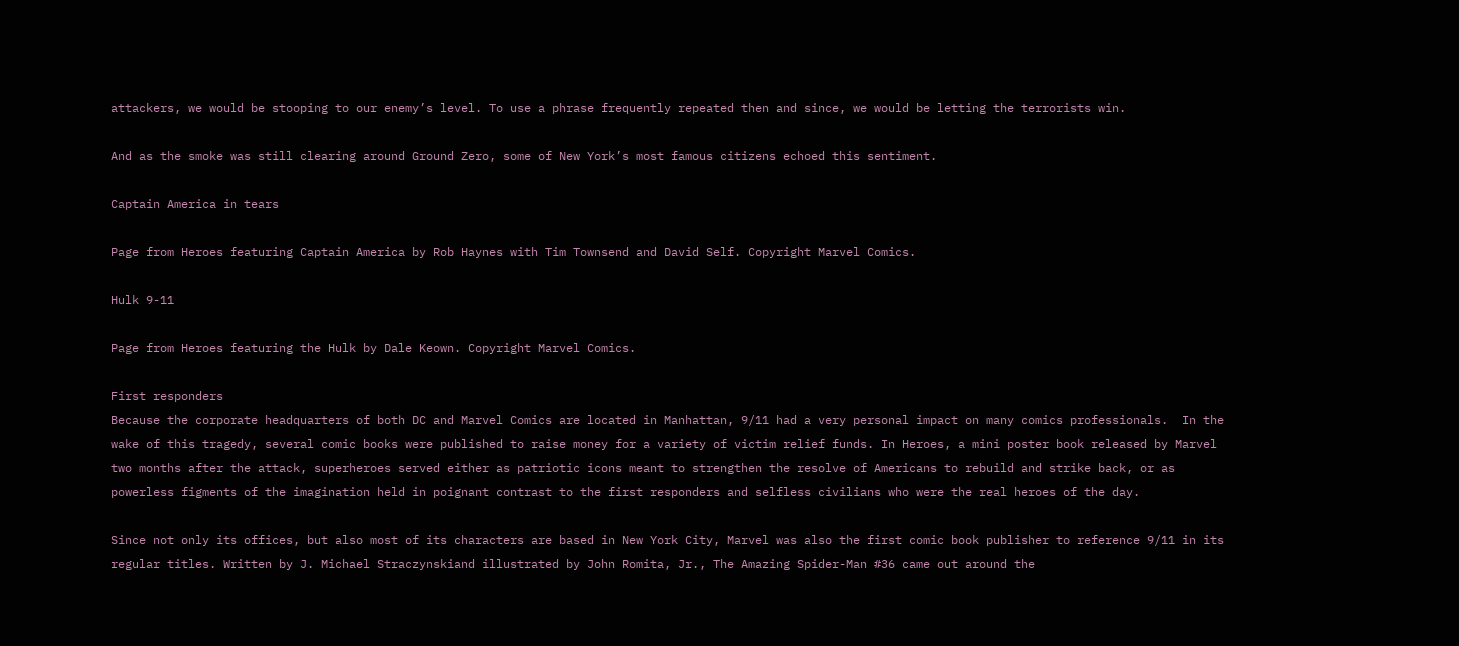attackers, we would be stooping to our enemy’s level. To use a phrase frequently repeated then and since, we would be letting the terrorists win.

And as the smoke was still clearing around Ground Zero, some of New York’s most famous citizens echoed this sentiment.

Captain America in tears

Page from Heroes featuring Captain America by Rob Haynes with Tim Townsend and David Self. Copyright Marvel Comics.

Hulk 9-11

Page from Heroes featuring the Hulk by Dale Keown. Copyright Marvel Comics.

First responders
Because the corporate headquarters of both DC and Marvel Comics are located in Manhattan, 9/11 had a very personal impact on many comics professionals.  In the wake of this tragedy, several comic books were published to raise money for a variety of victim relief funds. In Heroes, a mini poster book released by Marvel two months after the attack, superheroes served either as patriotic icons meant to strengthen the resolve of Americans to rebuild and strike back, or as powerless figments of the imagination held in poignant contrast to the first responders and selfless civilians who were the real heroes of the day.

Since not only its offices, but also most of its characters are based in New York City, Marvel was also the first comic book publisher to reference 9/11 in its regular titles. Written by J. Michael Straczynskiand illustrated by John Romita, Jr., The Amazing Spider-Man #36 came out around the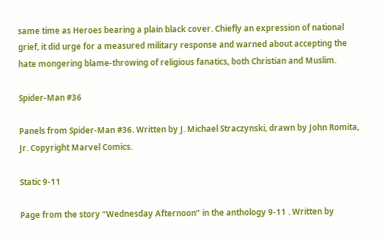same time as Heroes bearing a plain black cover. Chiefly an expression of national grief, it did urge for a measured military response and warned about accepting the hate mongering blame-throwing of religious fanatics, both Christian and Muslim.

Spider-Man #36

Panels from Spider-Man #36. Written by J. Michael Straczynski, drawn by John Romita, Jr. Copyright Marvel Comics.

Static 9-11

Page from the story “Wednesday Afternoon” in the anthology 9-11 . Written by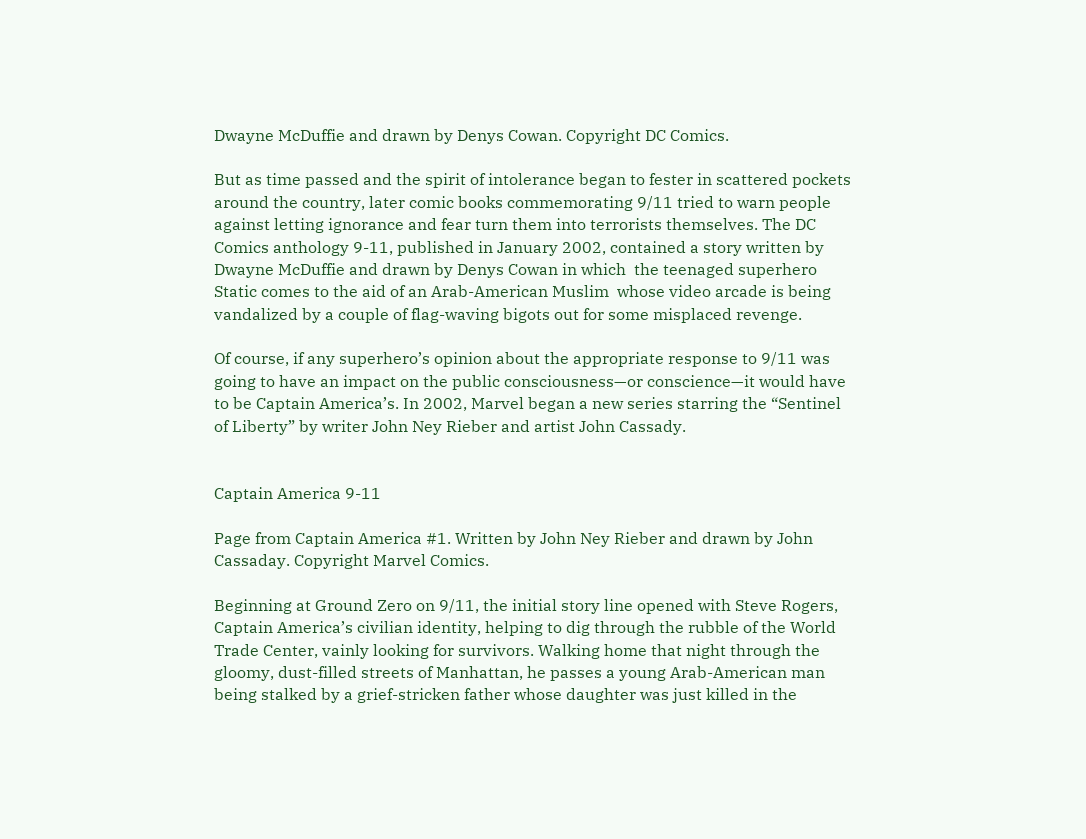Dwayne McDuffie and drawn by Denys Cowan. Copyright DC Comics.

But as time passed and the spirit of intolerance began to fester in scattered pockets around the country, later comic books commemorating 9/11 tried to warn people against letting ignorance and fear turn them into terrorists themselves. The DC Comics anthology 9-11, published in January 2002, contained a story written by Dwayne McDuffie and drawn by Denys Cowan in which  the teenaged superhero Static comes to the aid of an Arab-American Muslim  whose video arcade is being vandalized by a couple of flag-waving bigots out for some misplaced revenge.

Of course, if any superhero’s opinion about the appropriate response to 9/11 was going to have an impact on the public consciousness—or conscience—it would have to be Captain America’s. In 2002, Marvel began a new series starring the “Sentinel of Liberty” by writer John Ney Rieber and artist John Cassady.


Captain America 9-11

Page from Captain America #1. Written by John Ney Rieber and drawn by John Cassaday. Copyright Marvel Comics.

Beginning at Ground Zero on 9/11, the initial story line opened with Steve Rogers, Captain America’s civilian identity, helping to dig through the rubble of the World Trade Center, vainly looking for survivors. Walking home that night through the gloomy, dust-filled streets of Manhattan, he passes a young Arab-American man being stalked by a grief-stricken father whose daughter was just killed in the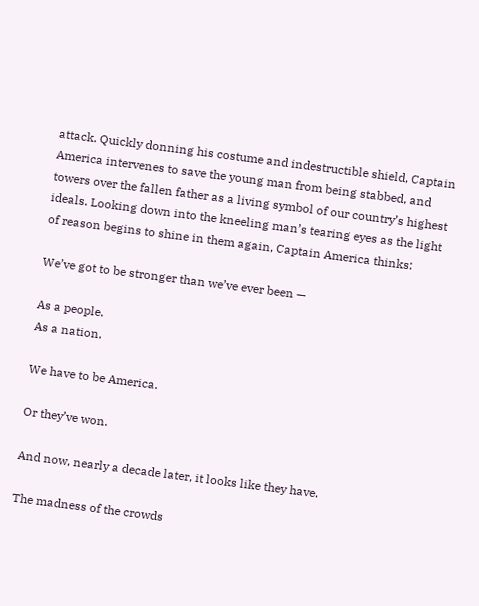attack. Quickly donning his costume and indestructible shield, Captain America intervenes to save the young man from being stabbed, and towers over the fallen father as a living symbol of our country’s highest ideals. Looking down into the kneeling man’s tearing eyes as the light of reason begins to shine in them again, Captain America thinks:

We’ve got to be stronger than we’ve ever been —

As a people.
As a nation.

We have to be America.

Or they’ve won.

And now, nearly a decade later, it looks like they have.

The madness of the crowds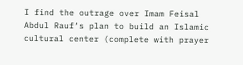I find the outrage over Imam Feisal Abdul Rauf‘s plan to build an Islamic cultural center (complete with prayer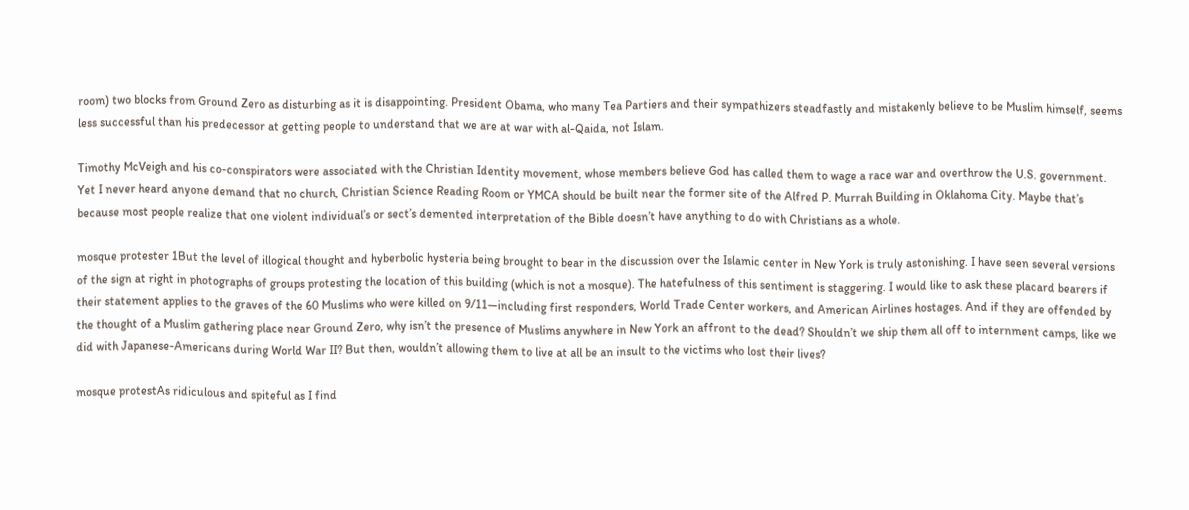room) two blocks from Ground Zero as disturbing as it is disappointing. President Obama, who many Tea Partiers and their sympathizers steadfastly and mistakenly believe to be Muslim himself, seems less successful than his predecessor at getting people to understand that we are at war with al-Qaida, not Islam.

Timothy McVeigh and his co-conspirators were associated with the Christian Identity movement, whose members believe God has called them to wage a race war and overthrow the U.S. government. Yet I never heard anyone demand that no church, Christian Science Reading Room or YMCA should be built near the former site of the Alfred P. Murrah Building in Oklahoma City. Maybe that’s because most people realize that one violent individual’s or sect’s demented interpretation of the Bible doesn’t have anything to do with Christians as a whole.

mosque protester 1But the level of illogical thought and hyberbolic hysteria being brought to bear in the discussion over the Islamic center in New York is truly astonishing. I have seen several versions of the sign at right in photographs of groups protesting the location of this building (which is not a mosque). The hatefulness of this sentiment is staggering. I would like to ask these placard bearers if their statement applies to the graves of the 60 Muslims who were killed on 9/11—including first responders, World Trade Center workers, and American Airlines hostages. And if they are offended by the thought of a Muslim gathering place near Ground Zero, why isn’t the presence of Muslims anywhere in New York an affront to the dead? Shouldn’t we ship them all off to internment camps, like we did with Japanese-Americans during World War II? But then, wouldn’t allowing them to live at all be an insult to the victims who lost their lives?

mosque protestAs ridiculous and spiteful as I find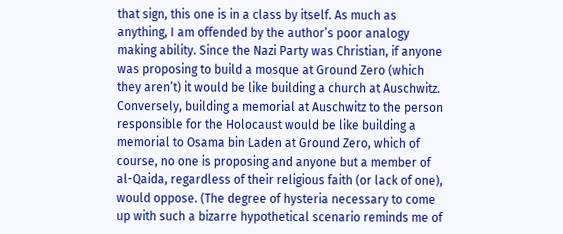that sign, this one is in a class by itself. As much as anything, I am offended by the author’s poor analogy making ability. Since the Nazi Party was Christian, if anyone was proposing to build a mosque at Ground Zero (which they aren’t) it would be like building a church at Auschwitz. Conversely, building a memorial at Auschwitz to the person responsible for the Holocaust would be like building a memorial to Osama bin Laden at Ground Zero, which of course, no one is proposing and anyone but a member of al-Qaida, regardless of their religious faith (or lack of one), would oppose. (The degree of hysteria necessary to come up with such a bizarre hypothetical scenario reminds me of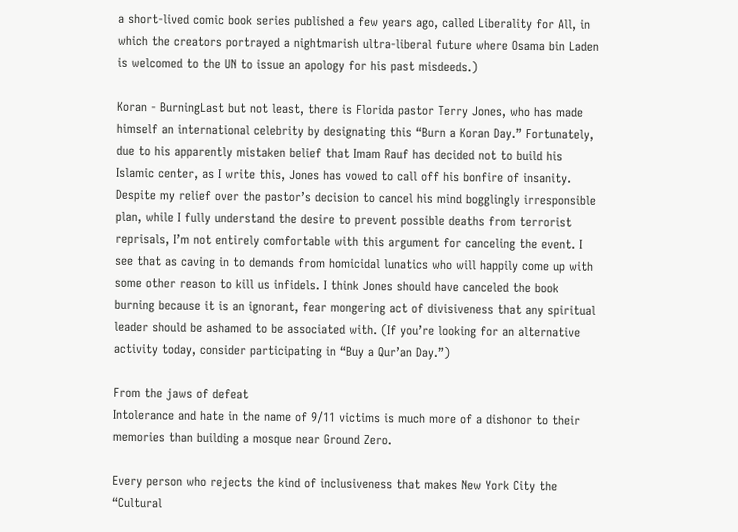a short-lived comic book series published a few years ago, called Liberality for All, in which the creators portrayed a nightmarish ultra-liberal future where Osama bin Laden is welcomed to the UN to issue an apology for his past misdeeds.)

Koran - BurningLast but not least, there is Florida pastor Terry Jones, who has made himself an international celebrity by designating this “Burn a Koran Day.” Fortunately, due to his apparently mistaken belief that Imam Rauf has decided not to build his Islamic center, as I write this, Jones has vowed to call off his bonfire of insanity. Despite my relief over the pastor’s decision to cancel his mind bogglingly irresponsible plan, while I fully understand the desire to prevent possible deaths from terrorist reprisals, I’m not entirely comfortable with this argument for canceling the event. I see that as caving in to demands from homicidal lunatics who will happily come up with some other reason to kill us infidels. I think Jones should have canceled the book burning because it is an ignorant, fear mongering act of divisiveness that any spiritual leader should be ashamed to be associated with. (If you’re looking for an alternative activity today, consider participating in “Buy a Qur’an Day.”)

From the jaws of defeat
Intolerance and hate in the name of 9/11 victims is much more of a dishonor to their memories than building a mosque near Ground Zero.

Every person who rejects the kind of inclusiveness that makes New York City the “Cultural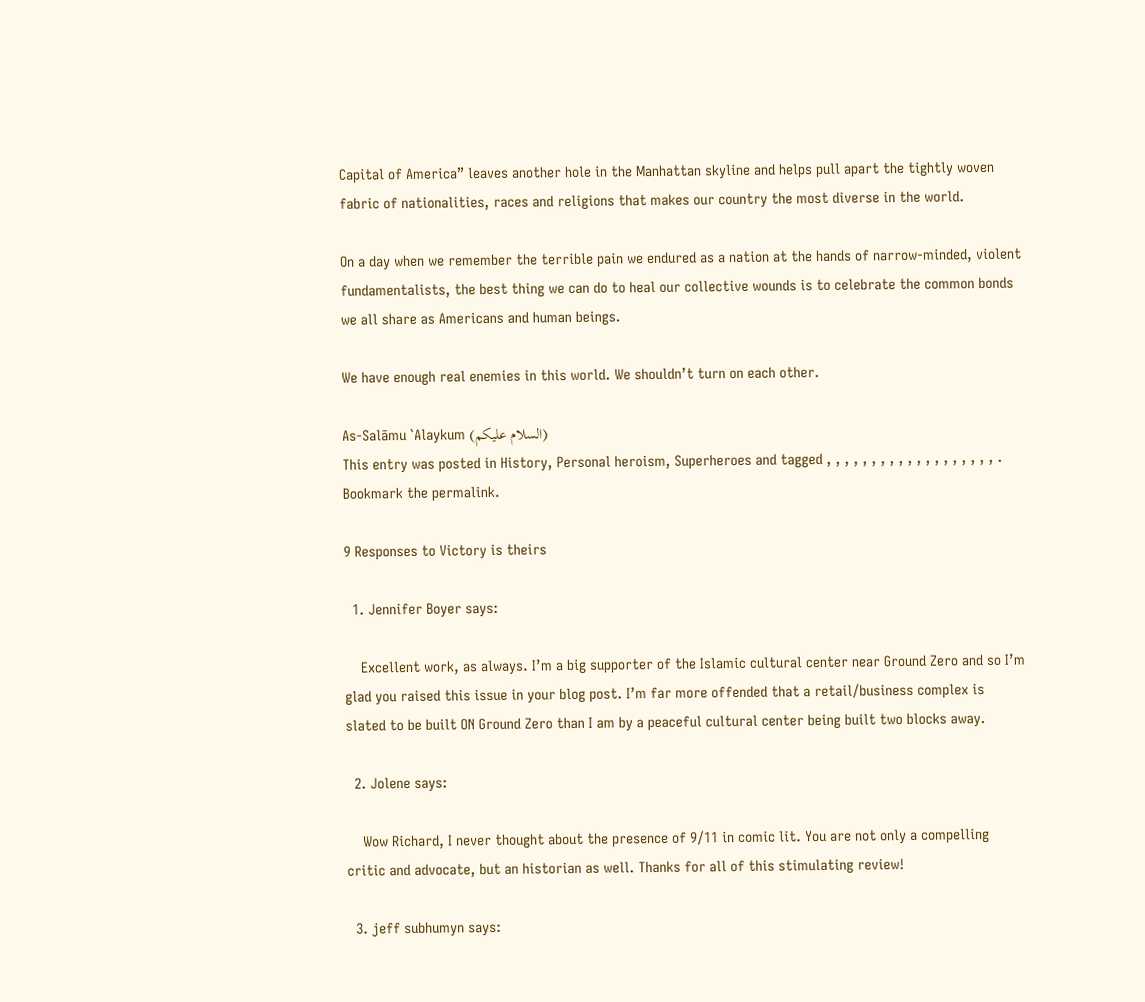Capital of America” leaves another hole in the Manhattan skyline and helps pull apart the tightly woven fabric of nationalities, races and religions that makes our country the most diverse in the world.

On a day when we remember the terrible pain we endured as a nation at the hands of narrow-minded, violent fundamentalists, the best thing we can do to heal our collective wounds is to celebrate the common bonds we all share as Americans and human beings.

We have enough real enemies in this world. We shouldn’t turn on each other.

As-Salāmu `Alaykum (السلام عليكم)
This entry was posted in History, Personal heroism, Superheroes and tagged , , , , , , , , , , , , , , , , , , , . Bookmark the permalink.

9 Responses to Victory is theirs

  1. Jennifer Boyer says:

    Excellent work, as always. I’m a big supporter of the Islamic cultural center near Ground Zero and so I’m glad you raised this issue in your blog post. I’m far more offended that a retail/business complex is slated to be built ON Ground Zero than I am by a peaceful cultural center being built two blocks away.

  2. Jolene says:

    Wow Richard, I never thought about the presence of 9/11 in comic lit. You are not only a compelling critic and advocate, but an historian as well. Thanks for all of this stimulating review!

  3. jeff subhumyn says: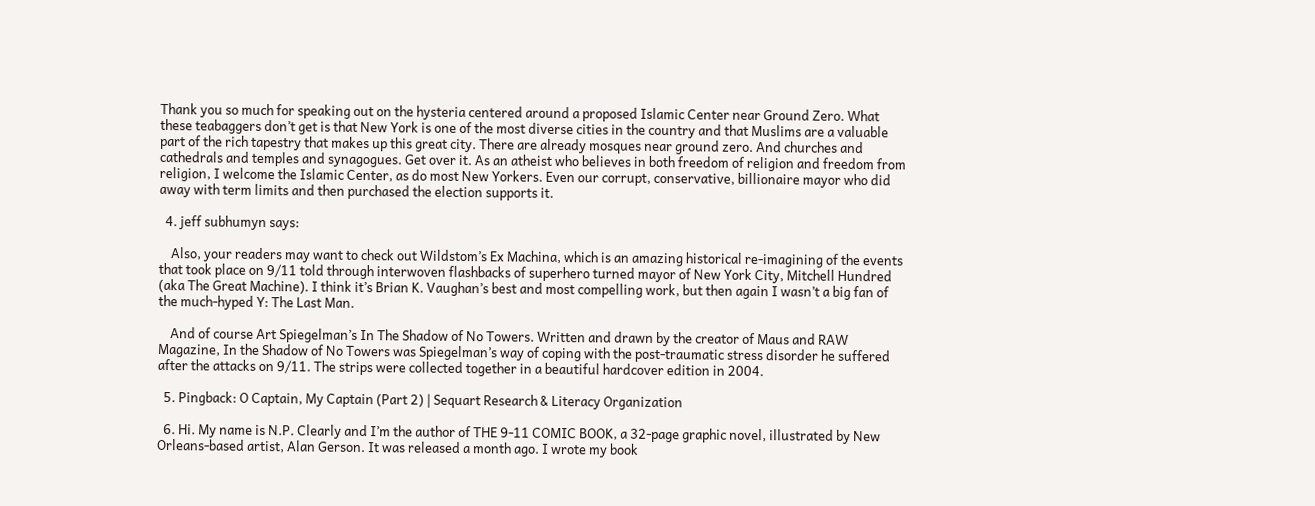Thank you so much for speaking out on the hysteria centered around a proposed Islamic Center near Ground Zero. What these teabaggers don’t get is that New York is one of the most diverse cities in the country and that Muslims are a valuable part of the rich tapestry that makes up this great city. There are already mosques near ground zero. And churches and cathedrals and temples and synagogues. Get over it. As an atheist who believes in both freedom of religion and freedom from religion, I welcome the Islamic Center, as do most New Yorkers. Even our corrupt, conservative, billionaire mayor who did away with term limits and then purchased the election supports it.

  4. jeff subhumyn says:

    Also, your readers may want to check out Wildstom’s Ex Machina, which is an amazing historical re-imagining of the events that took place on 9/11 told through interwoven flashbacks of superhero turned mayor of New York City, Mitchell Hundred (aka The Great Machine). I think it’s Brian K. Vaughan’s best and most compelling work, but then again I wasn’t a big fan of the much-hyped Y: The Last Man.

    And of course Art Spiegelman’s In The Shadow of No Towers. Written and drawn by the creator of Maus and RAW Magazine, In the Shadow of No Towers was Spiegelman’s way of coping with the post-traumatic stress disorder he suffered after the attacks on 9/11. The strips were collected together in a beautiful hardcover edition in 2004.

  5. Pingback: O Captain, My Captain (Part 2) | Sequart Research & Literacy Organization

  6. Hi. My name is N.P. Clearly and I’m the author of THE 9-11 COMIC BOOK, a 32-page graphic novel, illustrated by New Orleans-based artist, Alan Gerson. It was released a month ago. I wrote my book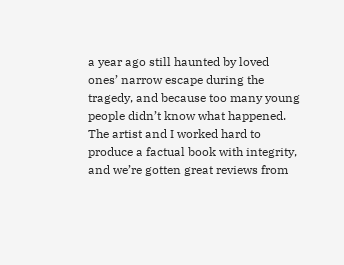a year ago still haunted by loved ones’ narrow escape during the tragedy, and because too many young people didn’t know what happened. The artist and I worked hard to produce a factual book with integrity, and we’re gotten great reviews from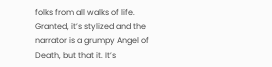folks from all walks of life. Granted, it’s stylized and the narrator is a grumpy Angel of Death, but that it. It’s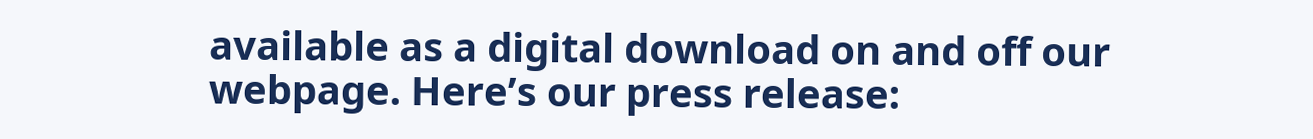available as a digital download on and off our webpage. Here’s our press release: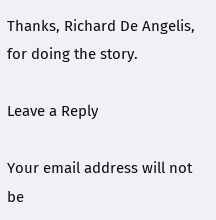Thanks, Richard De Angelis, for doing the story.

Leave a Reply

Your email address will not be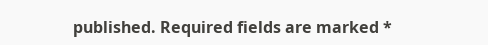published. Required fields are marked *